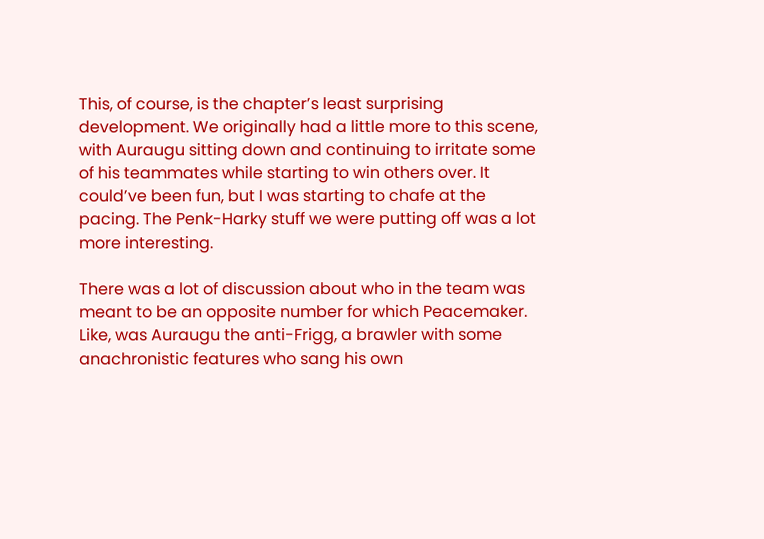This, of course, is the chapter’s least surprising development. We originally had a little more to this scene, with Auraugu sitting down and continuing to irritate some of his teammates while starting to win others over. It could’ve been fun, but I was starting to chafe at the pacing. The Penk-Harky stuff we were putting off was a lot more interesting.

There was a lot of discussion about who in the team was meant to be an opposite number for which Peacemaker. Like, was Auraugu the anti-Frigg, a brawler with some anachronistic features who sang his own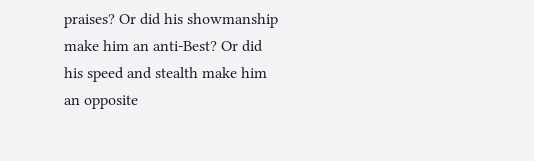praises? Or did his showmanship make him an anti-Best? Or did his speed and stealth make him an opposite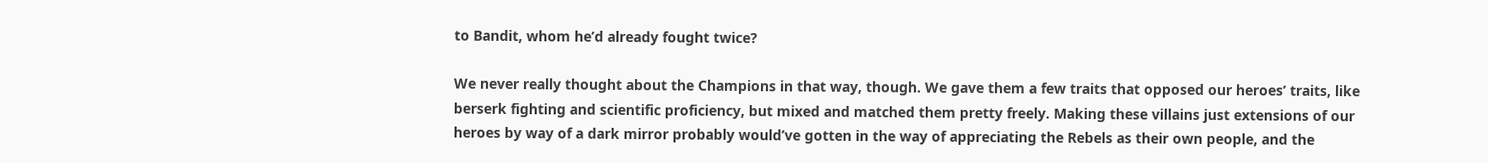to Bandit, whom he’d already fought twice?

We never really thought about the Champions in that way, though. We gave them a few traits that opposed our heroes’ traits, like berserk fighting and scientific proficiency, but mixed and matched them pretty freely. Making these villains just extensions of our heroes by way of a dark mirror probably would’ve gotten in the way of appreciating the Rebels as their own people, and the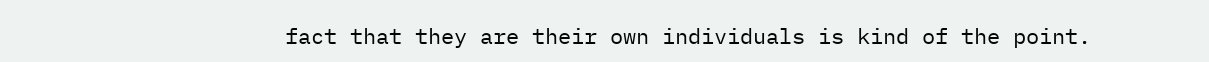fact that they are their own individuals is kind of the point.